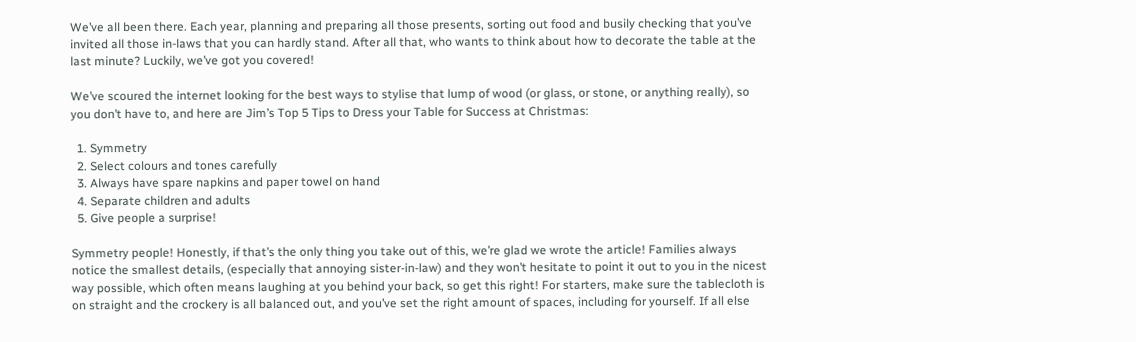We’ve all been there. Each year, planning and preparing all those presents, sorting out food and busily checking that you’ve invited all those in-laws that you can hardly stand. After all that, who wants to think about how to decorate the table at the last minute? Luckily, we’ve got you covered!

We’ve scoured the internet looking for the best ways to stylise that lump of wood (or glass, or stone, or anything really), so you don’t have to, and here are Jim’s Top 5 Tips to Dress your Table for Success at Christmas:

  1. Symmetry
  2. Select colours and tones carefully
  3. Always have spare napkins and paper towel on hand
  4. Separate children and adults
  5. Give people a surprise!

Symmetry people! Honestly, if that’s the only thing you take out of this, we’re glad we wrote the article! Families always notice the smallest details, (especially that annoying sister-in-law) and they won’t hesitate to point it out to you in the nicest way possible, which often means laughing at you behind your back, so get this right! For starters, make sure the tablecloth is on straight and the crockery is all balanced out, and you’ve set the right amount of spaces, including for yourself. If all else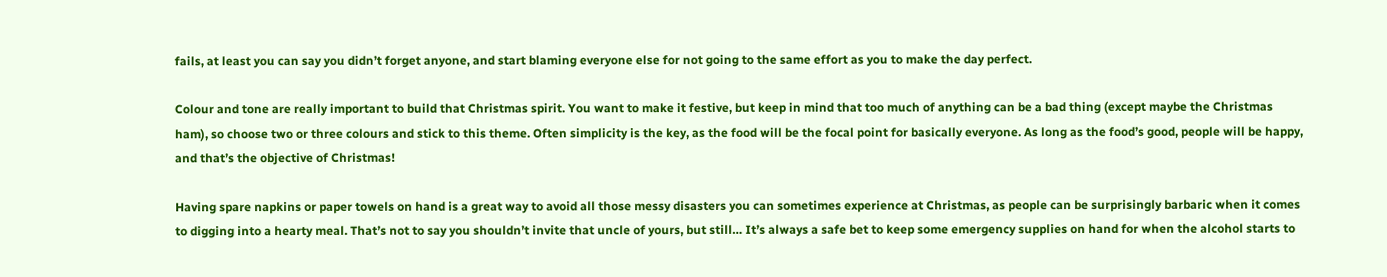fails, at least you can say you didn’t forget anyone, and start blaming everyone else for not going to the same effort as you to make the day perfect.

Colour and tone are really important to build that Christmas spirit. You want to make it festive, but keep in mind that too much of anything can be a bad thing (except maybe the Christmas ham), so choose two or three colours and stick to this theme. Often simplicity is the key, as the food will be the focal point for basically everyone. As long as the food’s good, people will be happy, and that’s the objective of Christmas!

Having spare napkins or paper towels on hand is a great way to avoid all those messy disasters you can sometimes experience at Christmas, as people can be surprisingly barbaric when it comes to digging into a hearty meal. That’s not to say you shouldn’t invite that uncle of yours, but still… It’s always a safe bet to keep some emergency supplies on hand for when the alcohol starts to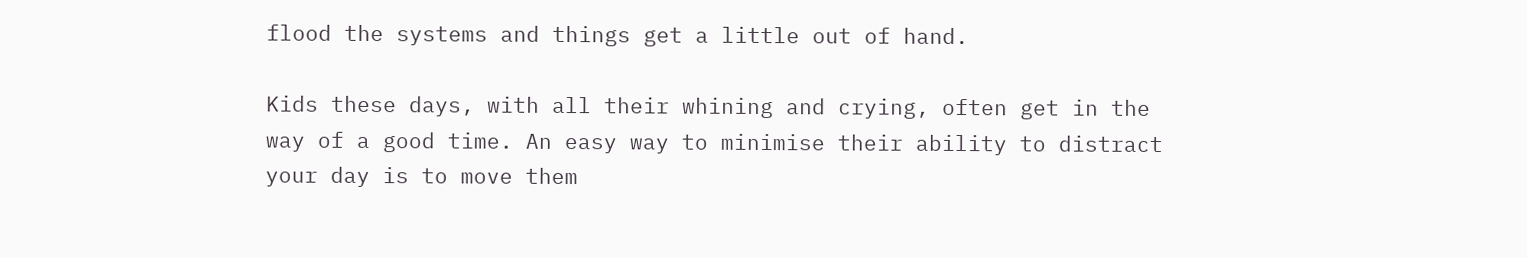flood the systems and things get a little out of hand.

Kids these days, with all their whining and crying, often get in the way of a good time. An easy way to minimise their ability to distract your day is to move them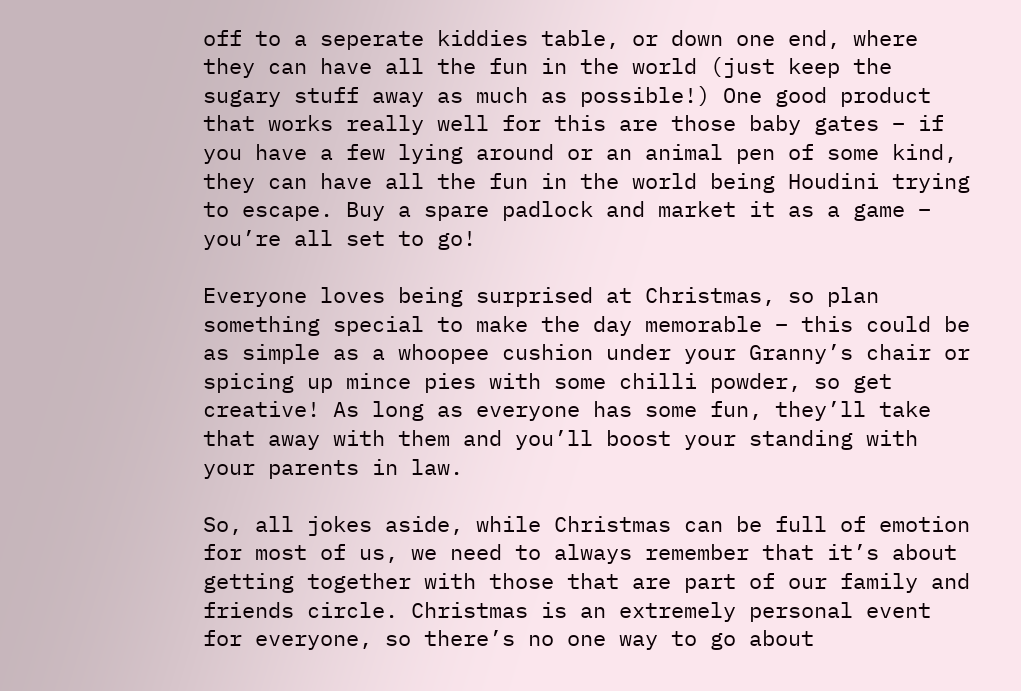off to a seperate kiddies table, or down one end, where they can have all the fun in the world (just keep the sugary stuff away as much as possible!) One good product that works really well for this are those baby gates – if you have a few lying around or an animal pen of some kind, they can have all the fun in the world being Houdini trying to escape. Buy a spare padlock and market it as a game – you’re all set to go!

Everyone loves being surprised at Christmas, so plan something special to make the day memorable – this could be as simple as a whoopee cushion under your Granny’s chair or spicing up mince pies with some chilli powder, so get creative! As long as everyone has some fun, they’ll take that away with them and you’ll boost your standing with your parents in law.

So, all jokes aside, while Christmas can be full of emotion for most of us, we need to always remember that it’s about getting together with those that are part of our family and friends circle. Christmas is an extremely personal event for everyone, so there’s no one way to go about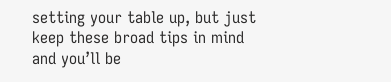setting your table up, but just keep these broad tips in mind and you’ll be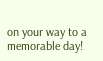on your way to a memorable day!